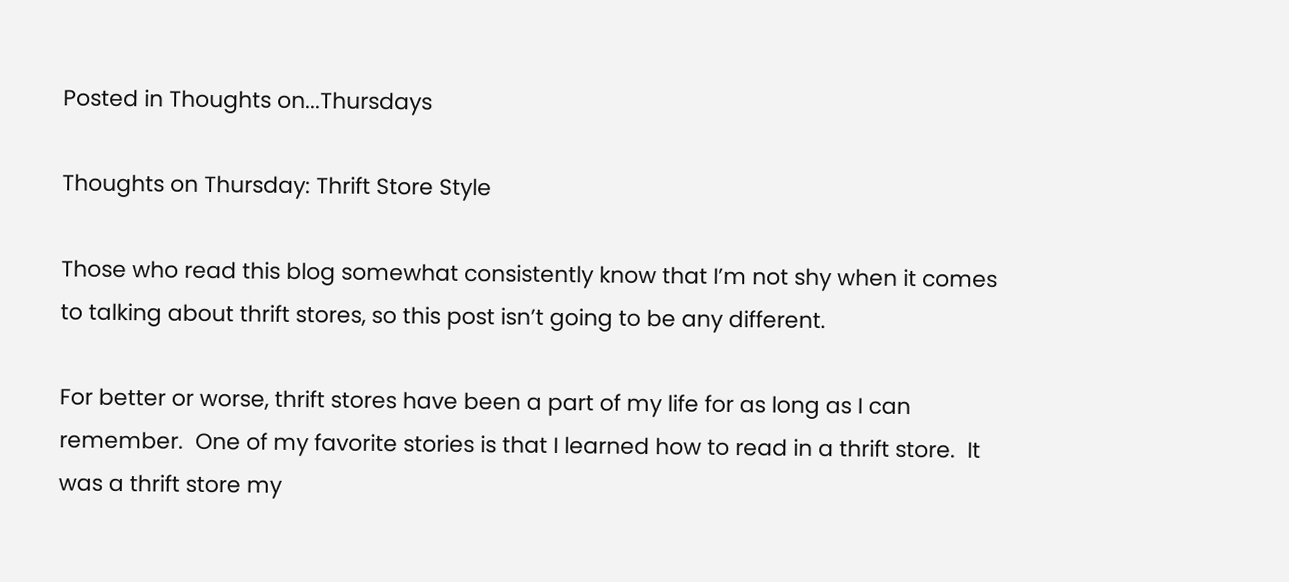Posted in Thoughts on...Thursdays

Thoughts on Thursday: Thrift Store Style

Those who read this blog somewhat consistently know that I’m not shy when it comes to talking about thrift stores, so this post isn’t going to be any different.

For better or worse, thrift stores have been a part of my life for as long as I can remember.  One of my favorite stories is that I learned how to read in a thrift store.  It was a thrift store my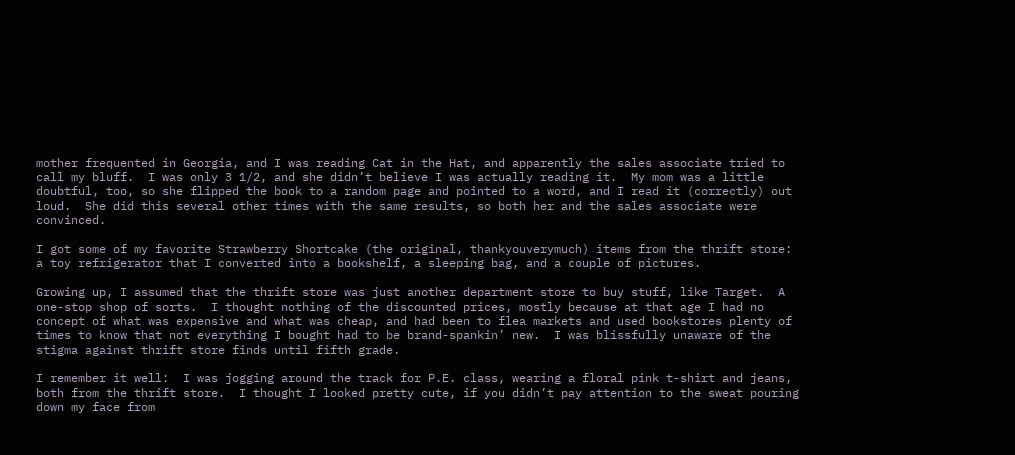mother frequented in Georgia, and I was reading Cat in the Hat, and apparently the sales associate tried to call my bluff.  I was only 3 1/2, and she didn’t believe I was actually reading it.  My mom was a little doubtful, too, so she flipped the book to a random page and pointed to a word, and I read it (correctly) out loud.  She did this several other times with the same results, so both her and the sales associate were convinced.

I got some of my favorite Strawberry Shortcake (the original, thankyouverymuch) items from the thrift store:  a toy refrigerator that I converted into a bookshelf, a sleeping bag, and a couple of pictures.

Growing up, I assumed that the thrift store was just another department store to buy stuff, like Target.  A one-stop shop of sorts.  I thought nothing of the discounted prices, mostly because at that age I had no concept of what was expensive and what was cheap, and had been to flea markets and used bookstores plenty of times to know that not everything I bought had to be brand-spankin’ new.  I was blissfully unaware of the stigma against thrift store finds until fifth grade.

I remember it well:  I was jogging around the track for P.E. class, wearing a floral pink t-shirt and jeans, both from the thrift store.  I thought I looked pretty cute, if you didn’t pay attention to the sweat pouring down my face from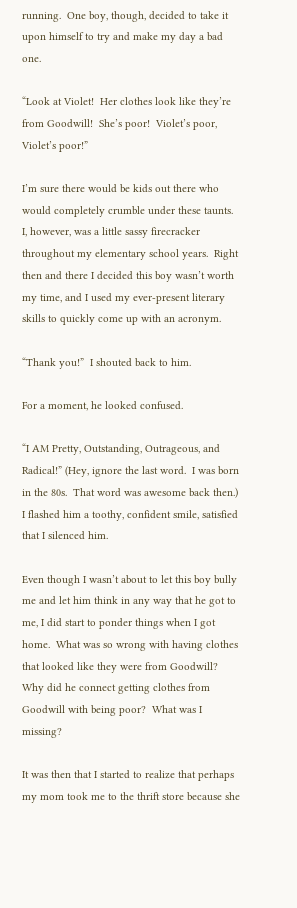running.  One boy, though, decided to take it upon himself to try and make my day a bad one.

“Look at Violet!  Her clothes look like they’re from Goodwill!  She’s poor!  Violet’s poor, Violet’s poor!”

I’m sure there would be kids out there who would completely crumble under these taunts.  I, however, was a little sassy firecracker throughout my elementary school years.  Right then and there I decided this boy wasn’t worth my time, and I used my ever-present literary skills to quickly come up with an acronym.

“Thank you!”  I shouted back to him.

For a moment, he looked confused.

“I AM Pretty, Outstanding, Outrageous, and Radical!” (Hey, ignore the last word.  I was born in the 80s.  That word was awesome back then.)  I flashed him a toothy, confident smile, satisfied that I silenced him.

Even though I wasn’t about to let this boy bully me and let him think in any way that he got to me, I did start to ponder things when I got home.  What was so wrong with having clothes that looked like they were from Goodwill?  Why did he connect getting clothes from Goodwill with being poor?  What was I missing?

It was then that I started to realize that perhaps my mom took me to the thrift store because she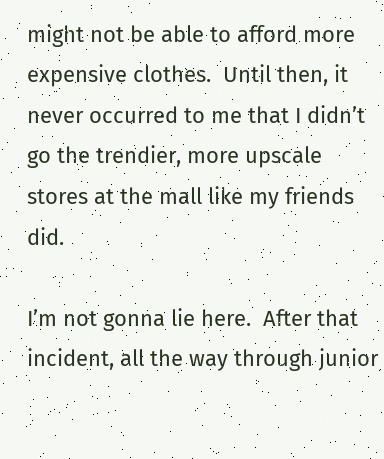might not be able to afford more expensive clothes.  Until then, it never occurred to me that I didn’t go the trendier, more upscale stores at the mall like my friends did.

I’m not gonna lie here.  After that incident, all the way through junior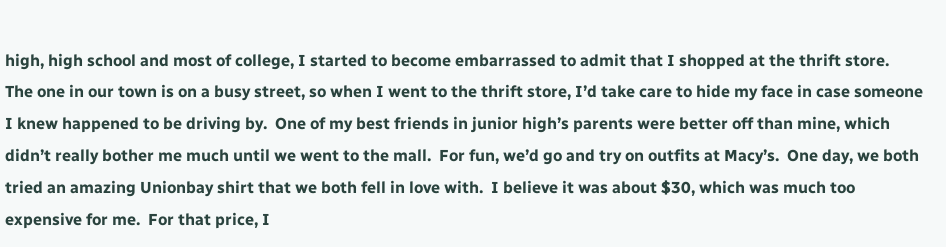high, high school and most of college, I started to become embarrassed to admit that I shopped at the thrift store.  The one in our town is on a busy street, so when I went to the thrift store, I’d take care to hide my face in case someone I knew happened to be driving by.  One of my best friends in junior high’s parents were better off than mine, which didn’t really bother me much until we went to the mall.  For fun, we’d go and try on outfits at Macy’s.  One day, we both tried an amazing Unionbay shirt that we both fell in love with.  I believe it was about $30, which was much too expensive for me.  For that price, I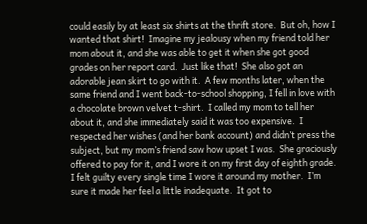could easily by at least six shirts at the thrift store.  But oh, how I wanted that shirt!  Imagine my jealousy when my friend told her mom about it, and she was able to get it when she got good grades on her report card.  Just like that!  She also got an adorable jean skirt to go with it.  A few months later, when the same friend and I went back-to-school shopping, I fell in love with a chocolate brown velvet t-shirt.  I called my mom to tell her about it, and she immediately said it was too expensive.  I respected her wishes (and her bank account) and didn’t press the subject, but my mom’s friend saw how upset I was.  She graciously offered to pay for it, and I wore it on my first day of eighth grade.  I felt guilty every single time I wore it around my mother.  I’m sure it made her feel a little inadequate.  It got to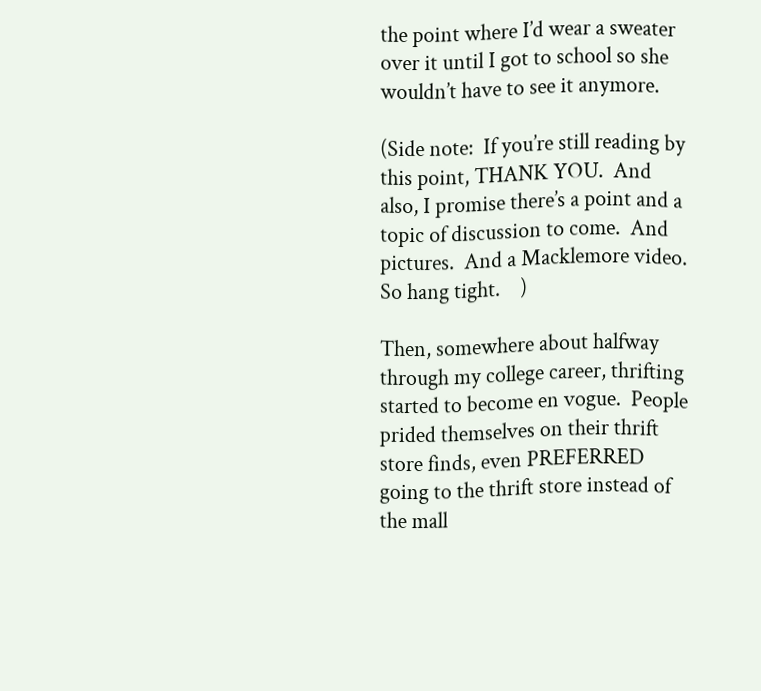the point where I’d wear a sweater over it until I got to school so she wouldn’t have to see it anymore.

(Side note:  If you’re still reading by this point, THANK YOU.  And also, I promise there’s a point and a topic of discussion to come.  And pictures.  And a Macklemore video.  So hang tight.    )

Then, somewhere about halfway through my college career, thrifting started to become en vogue.  People prided themselves on their thrift store finds, even PREFERRED going to the thrift store instead of the mall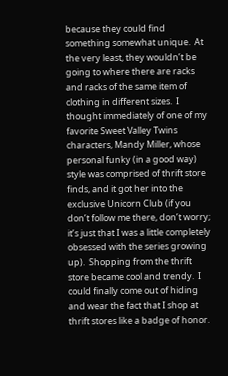because they could find something somewhat unique.  At the very least, they wouldn’t be going to where there are racks and racks of the same item of clothing in different sizes.  I thought immediately of one of my favorite Sweet Valley Twins characters, Mandy Miller, whose personal funky (in a good way) style was comprised of thrift store finds, and it got her into the exclusive Unicorn Club (if you don’t follow me there, don’t worry; it’s just that I was a little completely obsessed with the series growing up).  Shopping from the thrift store became cool and trendy.  I could finally come out of hiding and wear the fact that I shop at thrift stores like a badge of honor.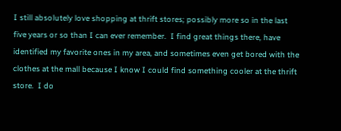I still absolutely love shopping at thrift stores; possibly more so in the last five years or so than I can ever remember.  I find great things there, have identified my favorite ones in my area, and sometimes even get bored with the clothes at the mall because I know I could find something cooler at the thrift store.  I do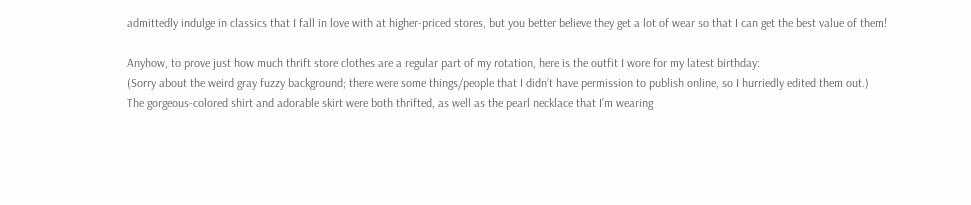admittedly indulge in classics that I fall in love with at higher-priced stores, but you better believe they get a lot of wear so that I can get the best value of them!

Anyhow, to prove just how much thrift store clothes are a regular part of my rotation, here is the outfit I wore for my latest birthday:
(Sorry about the weird gray fuzzy background; there were some things/people that I didn’t have permission to publish online, so I hurriedly edited them out.)
The gorgeous-colored shirt and adorable skirt were both thrifted, as well as the pearl necklace that I’m wearing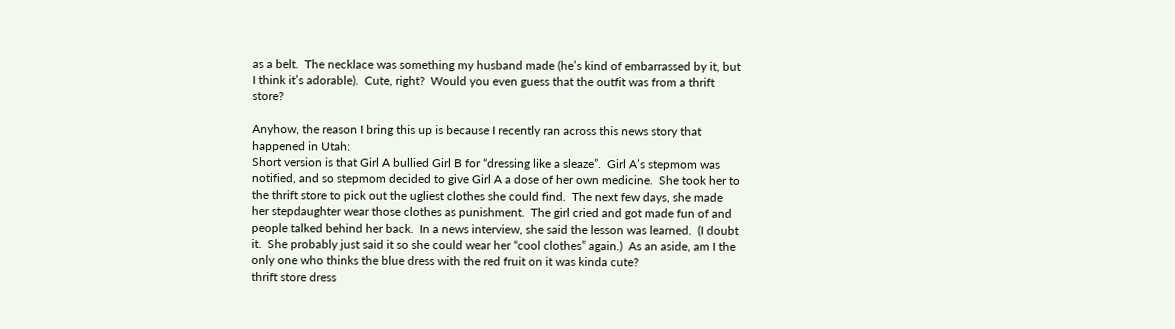as a belt.  The necklace was something my husband made (he’s kind of embarrassed by it, but I think it’s adorable).  Cute, right?  Would you even guess that the outfit was from a thrift store?

Anyhow, the reason I bring this up is because I recently ran across this news story that happened in Utah:
Short version is that Girl A bullied Girl B for “dressing like a sleaze”.  Girl A’s stepmom was notified, and so stepmom decided to give Girl A a dose of her own medicine.  She took her to the thrift store to pick out the ugliest clothes she could find.  The next few days, she made her stepdaughter wear those clothes as punishment.  The girl cried and got made fun of and people talked behind her back.  In a news interview, she said the lesson was learned.  (I doubt it.  She probably just said it so she could wear her “cool clothes” again.)  As an aside, am I the only one who thinks the blue dress with the red fruit on it was kinda cute?
thrift store dress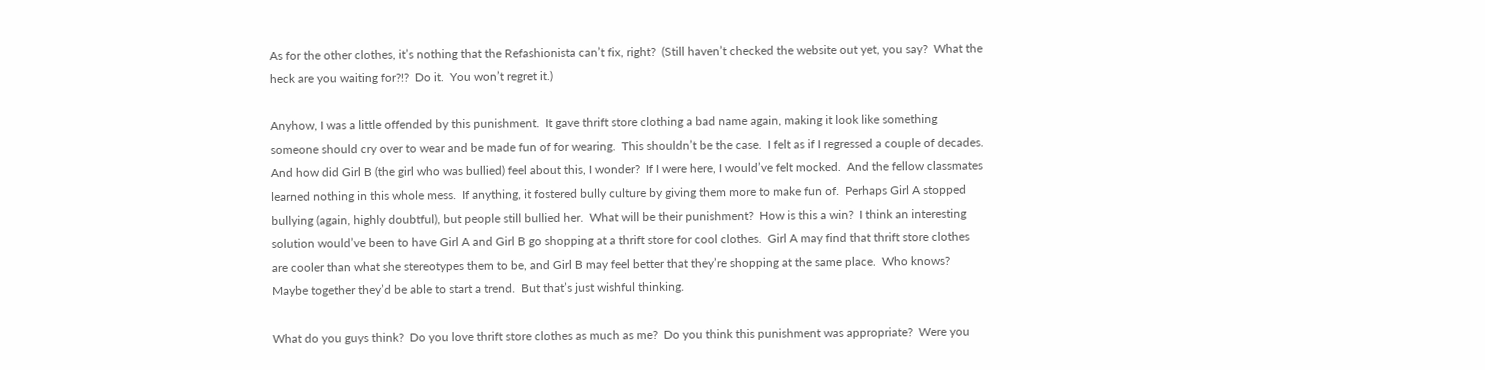As for the other clothes, it’s nothing that the Refashionista can’t fix, right?  (Still haven’t checked the website out yet, you say?  What the heck are you waiting for?!?  Do it.  You won’t regret it.)

Anyhow, I was a little offended by this punishment.  It gave thrift store clothing a bad name again, making it look like something someone should cry over to wear and be made fun of for wearing.  This shouldn’t be the case.  I felt as if I regressed a couple of decades.  And how did Girl B (the girl who was bullied) feel about this, I wonder?  If I were here, I would’ve felt mocked.  And the fellow classmates learned nothing in this whole mess.  If anything, it fostered bully culture by giving them more to make fun of.  Perhaps Girl A stopped bullying (again, highly doubtful), but people still bullied her.  What will be their punishment?  How is this a win?  I think an interesting solution would’ve been to have Girl A and Girl B go shopping at a thrift store for cool clothes.  Girl A may find that thrift store clothes are cooler than what she stereotypes them to be, and Girl B may feel better that they’re shopping at the same place.  Who knows?  Maybe together they’d be able to start a trend.  But that’s just wishful thinking.

What do you guys think?  Do you love thrift store clothes as much as me?  Do you think this punishment was appropriate?  Were you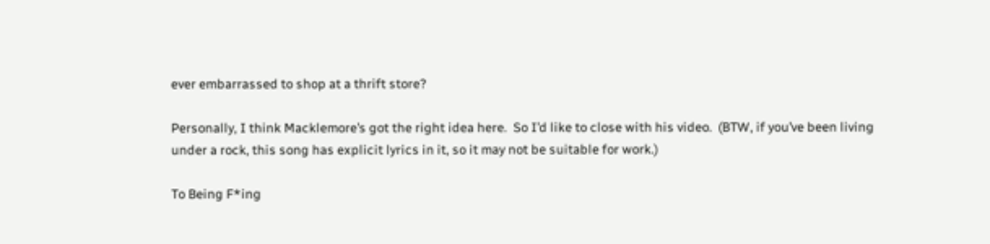ever embarrassed to shop at a thrift store?

Personally, I think Macklemore’s got the right idea here.  So I’d like to close with his video.  (BTW, if you’ve been living under a rock, this song has explicit lyrics in it, so it may not be suitable for work.)

To Being F*ing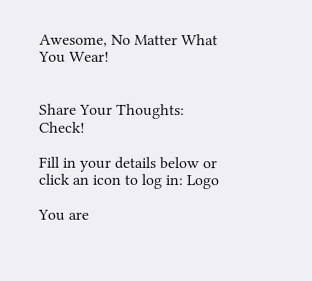Awesome, No Matter What You Wear!


Share Your Thoughts: Check!

Fill in your details below or click an icon to log in: Logo

You are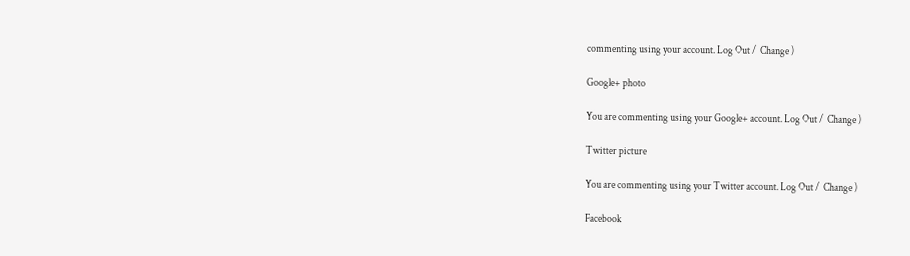commenting using your account. Log Out /  Change )

Google+ photo

You are commenting using your Google+ account. Log Out /  Change )

Twitter picture

You are commenting using your Twitter account. Log Out /  Change )

Facebook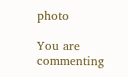photo

You are commenting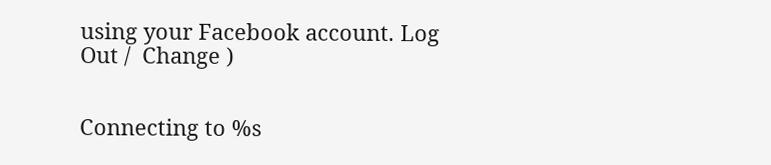using your Facebook account. Log Out /  Change )


Connecting to %s